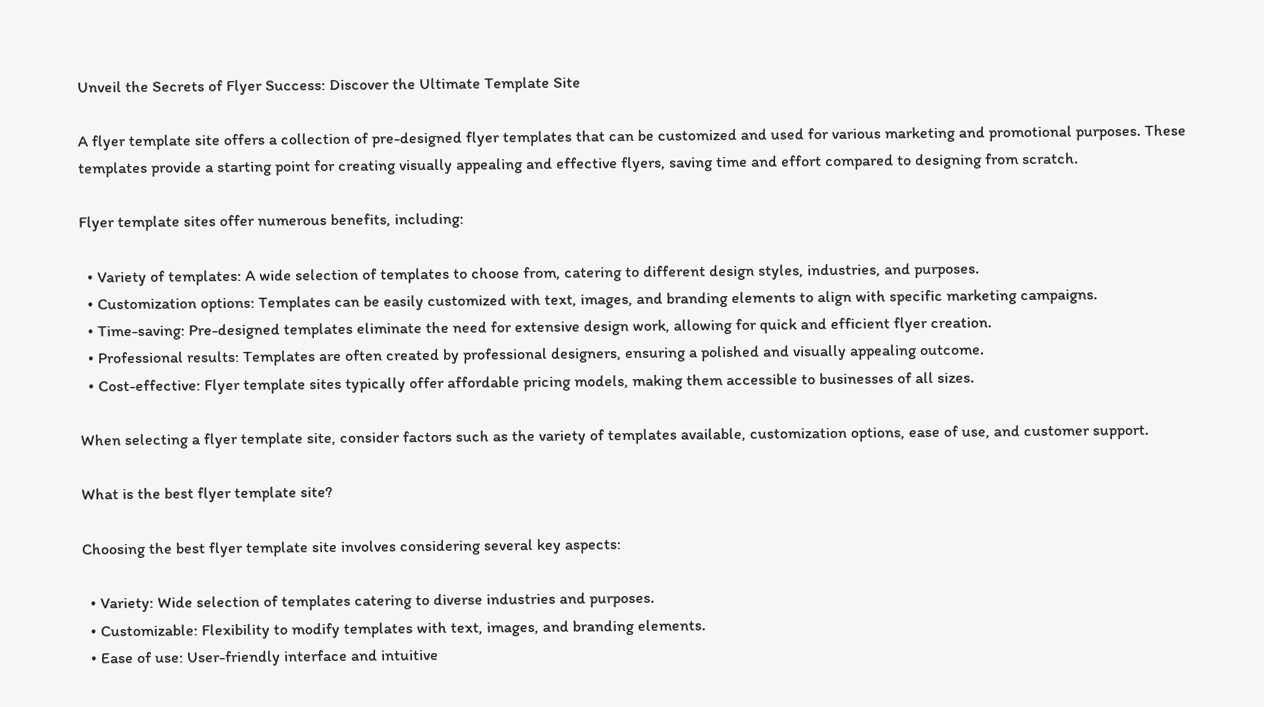Unveil the Secrets of Flyer Success: Discover the Ultimate Template Site

A flyer template site offers a collection of pre-designed flyer templates that can be customized and used for various marketing and promotional purposes. These templates provide a starting point for creating visually appealing and effective flyers, saving time and effort compared to designing from scratch.

Flyer template sites offer numerous benefits, including:

  • Variety of templates: A wide selection of templates to choose from, catering to different design styles, industries, and purposes.
  • Customization options: Templates can be easily customized with text, images, and branding elements to align with specific marketing campaigns.
  • Time-saving: Pre-designed templates eliminate the need for extensive design work, allowing for quick and efficient flyer creation.
  • Professional results: Templates are often created by professional designers, ensuring a polished and visually appealing outcome.
  • Cost-effective: Flyer template sites typically offer affordable pricing models, making them accessible to businesses of all sizes.

When selecting a flyer template site, consider factors such as the variety of templates available, customization options, ease of use, and customer support.

What is the best flyer template site?

Choosing the best flyer template site involves considering several key aspects:

  • Variety: Wide selection of templates catering to diverse industries and purposes.
  • Customizable: Flexibility to modify templates with text, images, and branding elements.
  • Ease of use: User-friendly interface and intuitive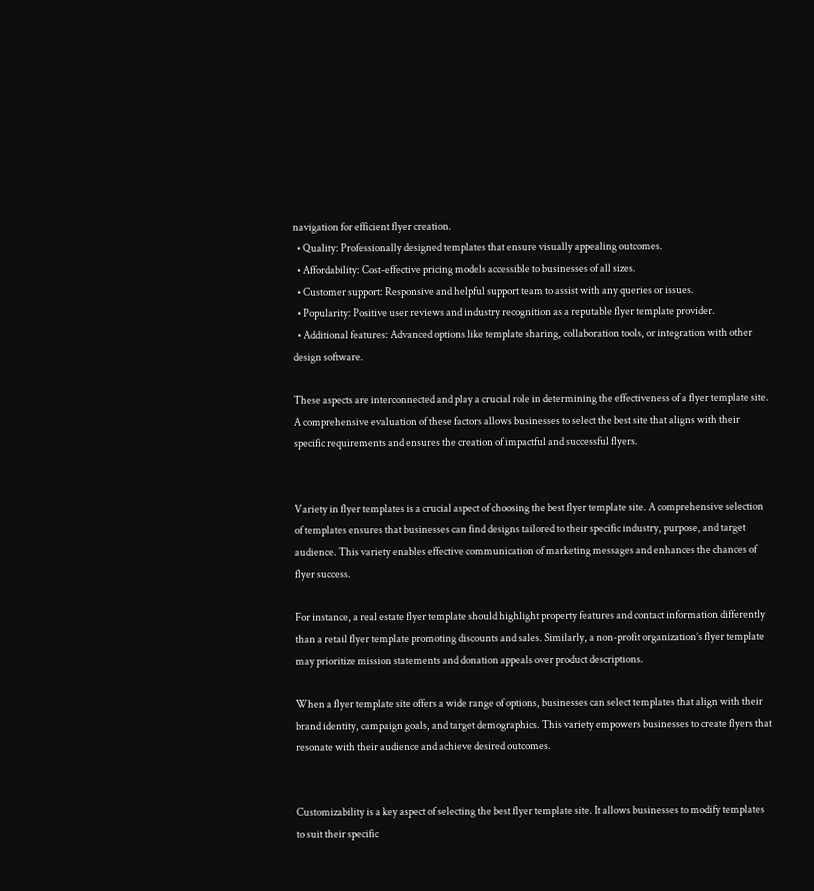navigation for efficient flyer creation.
  • Quality: Professionally designed templates that ensure visually appealing outcomes.
  • Affordability: Cost-effective pricing models accessible to businesses of all sizes.
  • Customer support: Responsive and helpful support team to assist with any queries or issues.
  • Popularity: Positive user reviews and industry recognition as a reputable flyer template provider.
  • Additional features: Advanced options like template sharing, collaboration tools, or integration with other design software.

These aspects are interconnected and play a crucial role in determining the effectiveness of a flyer template site. A comprehensive evaluation of these factors allows businesses to select the best site that aligns with their specific requirements and ensures the creation of impactful and successful flyers.


Variety in flyer templates is a crucial aspect of choosing the best flyer template site. A comprehensive selection of templates ensures that businesses can find designs tailored to their specific industry, purpose, and target audience. This variety enables effective communication of marketing messages and enhances the chances of flyer success.

For instance, a real estate flyer template should highlight property features and contact information differently than a retail flyer template promoting discounts and sales. Similarly, a non-profit organization’s flyer template may prioritize mission statements and donation appeals over product descriptions.

When a flyer template site offers a wide range of options, businesses can select templates that align with their brand identity, campaign goals, and target demographics. This variety empowers businesses to create flyers that resonate with their audience and achieve desired outcomes.


Customizability is a key aspect of selecting the best flyer template site. It allows businesses to modify templates to suit their specific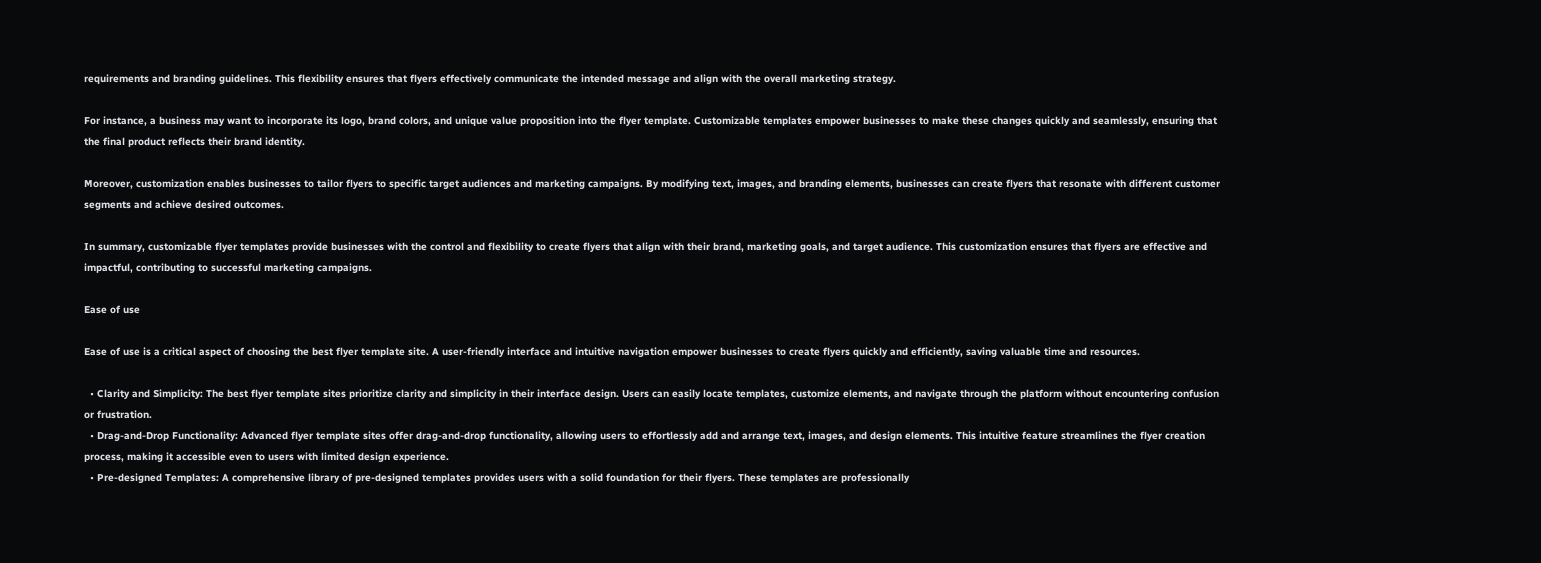requirements and branding guidelines. This flexibility ensures that flyers effectively communicate the intended message and align with the overall marketing strategy.

For instance, a business may want to incorporate its logo, brand colors, and unique value proposition into the flyer template. Customizable templates empower businesses to make these changes quickly and seamlessly, ensuring that the final product reflects their brand identity.

Moreover, customization enables businesses to tailor flyers to specific target audiences and marketing campaigns. By modifying text, images, and branding elements, businesses can create flyers that resonate with different customer segments and achieve desired outcomes.

In summary, customizable flyer templates provide businesses with the control and flexibility to create flyers that align with their brand, marketing goals, and target audience. This customization ensures that flyers are effective and impactful, contributing to successful marketing campaigns.

Ease of use

Ease of use is a critical aspect of choosing the best flyer template site. A user-friendly interface and intuitive navigation empower businesses to create flyers quickly and efficiently, saving valuable time and resources.

  • Clarity and Simplicity: The best flyer template sites prioritize clarity and simplicity in their interface design. Users can easily locate templates, customize elements, and navigate through the platform without encountering confusion or frustration.
  • Drag-and-Drop Functionality: Advanced flyer template sites offer drag-and-drop functionality, allowing users to effortlessly add and arrange text, images, and design elements. This intuitive feature streamlines the flyer creation process, making it accessible even to users with limited design experience.
  • Pre-designed Templates: A comprehensive library of pre-designed templates provides users with a solid foundation for their flyers. These templates are professionally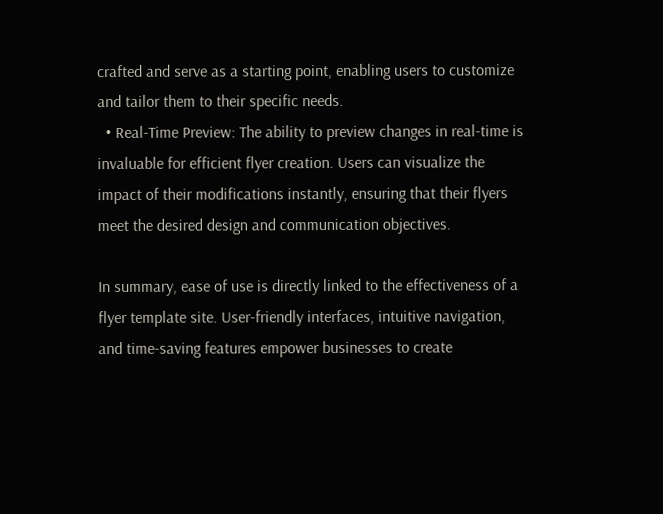crafted and serve as a starting point, enabling users to customize and tailor them to their specific needs.
  • Real-Time Preview: The ability to preview changes in real-time is invaluable for efficient flyer creation. Users can visualize the impact of their modifications instantly, ensuring that their flyers meet the desired design and communication objectives.

In summary, ease of use is directly linked to the effectiveness of a flyer template site. User-friendly interfaces, intuitive navigation, and time-saving features empower businesses to create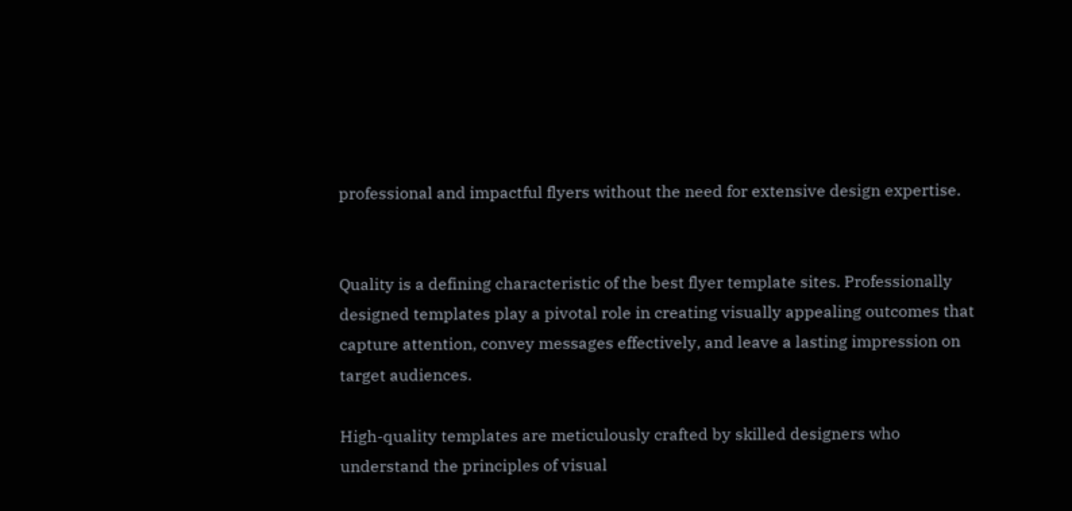professional and impactful flyers without the need for extensive design expertise.


Quality is a defining characteristic of the best flyer template sites. Professionally designed templates play a pivotal role in creating visually appealing outcomes that capture attention, convey messages effectively, and leave a lasting impression on target audiences.

High-quality templates are meticulously crafted by skilled designers who understand the principles of visual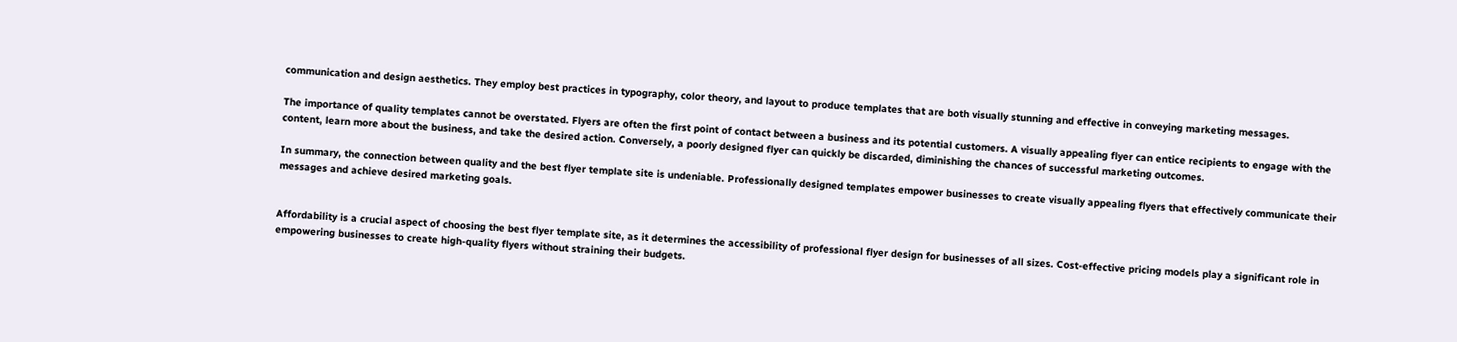communication and design aesthetics. They employ best practices in typography, color theory, and layout to produce templates that are both visually stunning and effective in conveying marketing messages.

The importance of quality templates cannot be overstated. Flyers are often the first point of contact between a business and its potential customers. A visually appealing flyer can entice recipients to engage with the content, learn more about the business, and take the desired action. Conversely, a poorly designed flyer can quickly be discarded, diminishing the chances of successful marketing outcomes.

In summary, the connection between quality and the best flyer template site is undeniable. Professionally designed templates empower businesses to create visually appealing flyers that effectively communicate their messages and achieve desired marketing goals.


Affordability is a crucial aspect of choosing the best flyer template site, as it determines the accessibility of professional flyer design for businesses of all sizes. Cost-effective pricing models play a significant role in empowering businesses to create high-quality flyers without straining their budgets.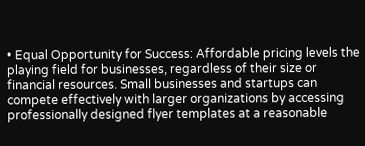• Equal Opportunity for Success: Affordable pricing levels the playing field for businesses, regardless of their size or financial resources. Small businesses and startups can compete effectively with larger organizations by accessing professionally designed flyer templates at a reasonable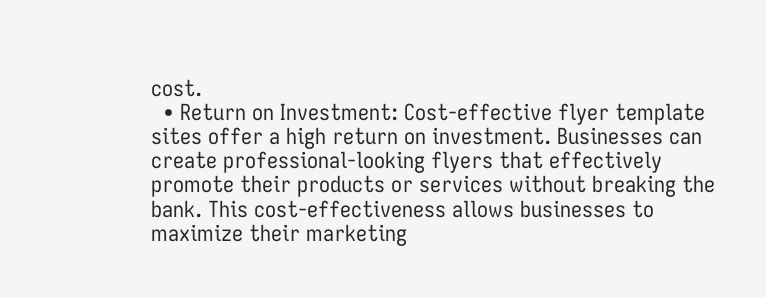cost.
  • Return on Investment: Cost-effective flyer template sites offer a high return on investment. Businesses can create professional-looking flyers that effectively promote their products or services without breaking the bank. This cost-effectiveness allows businesses to maximize their marketing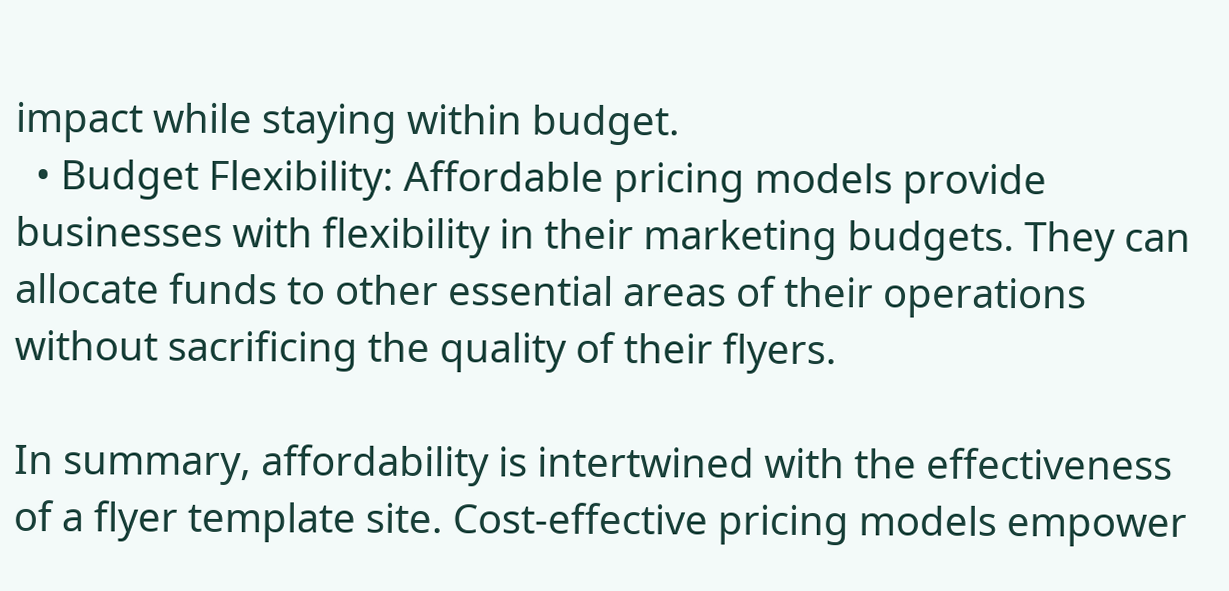impact while staying within budget.
  • Budget Flexibility: Affordable pricing models provide businesses with flexibility in their marketing budgets. They can allocate funds to other essential areas of their operations without sacrificing the quality of their flyers.

In summary, affordability is intertwined with the effectiveness of a flyer template site. Cost-effective pricing models empower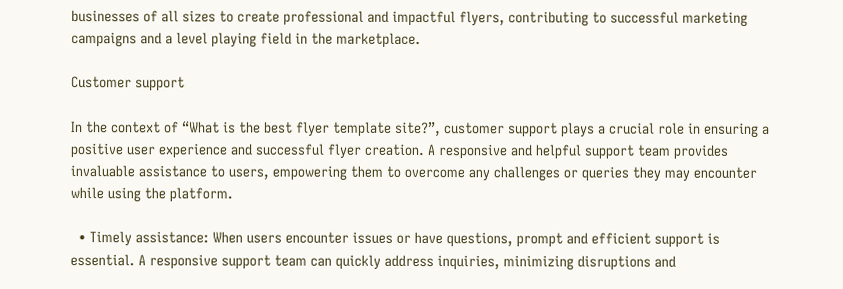businesses of all sizes to create professional and impactful flyers, contributing to successful marketing campaigns and a level playing field in the marketplace.

Customer support

In the context of “What is the best flyer template site?”, customer support plays a crucial role in ensuring a positive user experience and successful flyer creation. A responsive and helpful support team provides invaluable assistance to users, empowering them to overcome any challenges or queries they may encounter while using the platform.

  • Timely assistance: When users encounter issues or have questions, prompt and efficient support is essential. A responsive support team can quickly address inquiries, minimizing disruptions and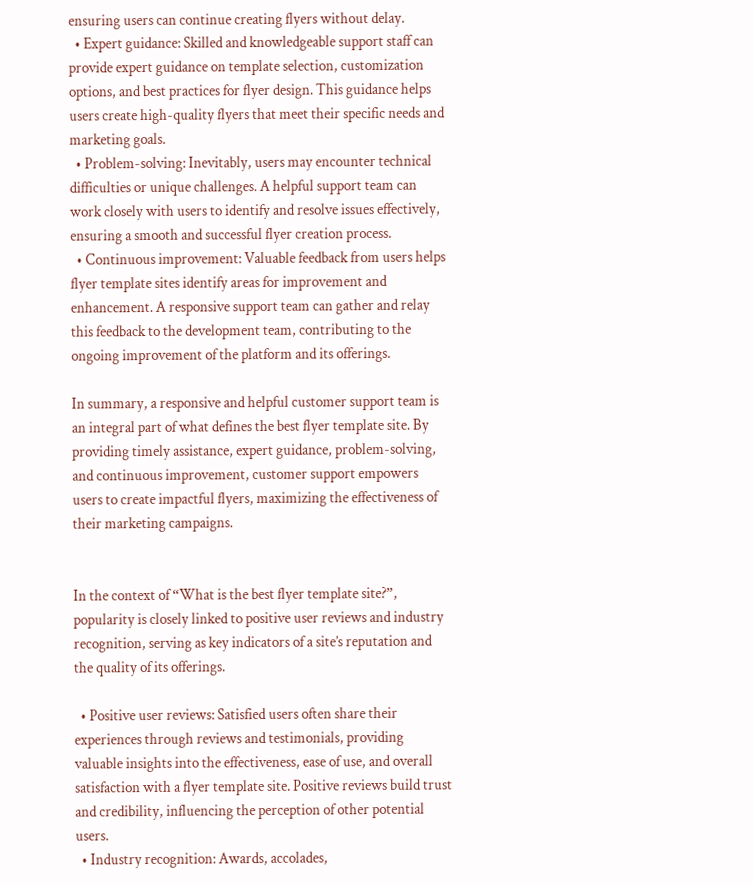ensuring users can continue creating flyers without delay.
  • Expert guidance: Skilled and knowledgeable support staff can provide expert guidance on template selection, customization options, and best practices for flyer design. This guidance helps users create high-quality flyers that meet their specific needs and marketing goals.
  • Problem-solving: Inevitably, users may encounter technical difficulties or unique challenges. A helpful support team can work closely with users to identify and resolve issues effectively, ensuring a smooth and successful flyer creation process.
  • Continuous improvement: Valuable feedback from users helps flyer template sites identify areas for improvement and enhancement. A responsive support team can gather and relay this feedback to the development team, contributing to the ongoing improvement of the platform and its offerings.

In summary, a responsive and helpful customer support team is an integral part of what defines the best flyer template site. By providing timely assistance, expert guidance, problem-solving, and continuous improvement, customer support empowers users to create impactful flyers, maximizing the effectiveness of their marketing campaigns.


In the context of “What is the best flyer template site?”, popularity is closely linked to positive user reviews and industry recognition, serving as key indicators of a site’s reputation and the quality of its offerings.

  • Positive user reviews: Satisfied users often share their experiences through reviews and testimonials, providing valuable insights into the effectiveness, ease of use, and overall satisfaction with a flyer template site. Positive reviews build trust and credibility, influencing the perception of other potential users.
  • Industry recognition: Awards, accolades,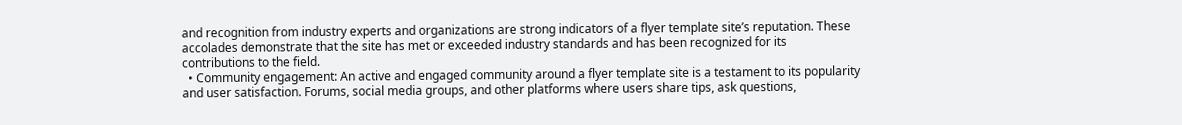and recognition from industry experts and organizations are strong indicators of a flyer template site’s reputation. These accolades demonstrate that the site has met or exceeded industry standards and has been recognized for its contributions to the field.
  • Community engagement: An active and engaged community around a flyer template site is a testament to its popularity and user satisfaction. Forums, social media groups, and other platforms where users share tips, ask questions,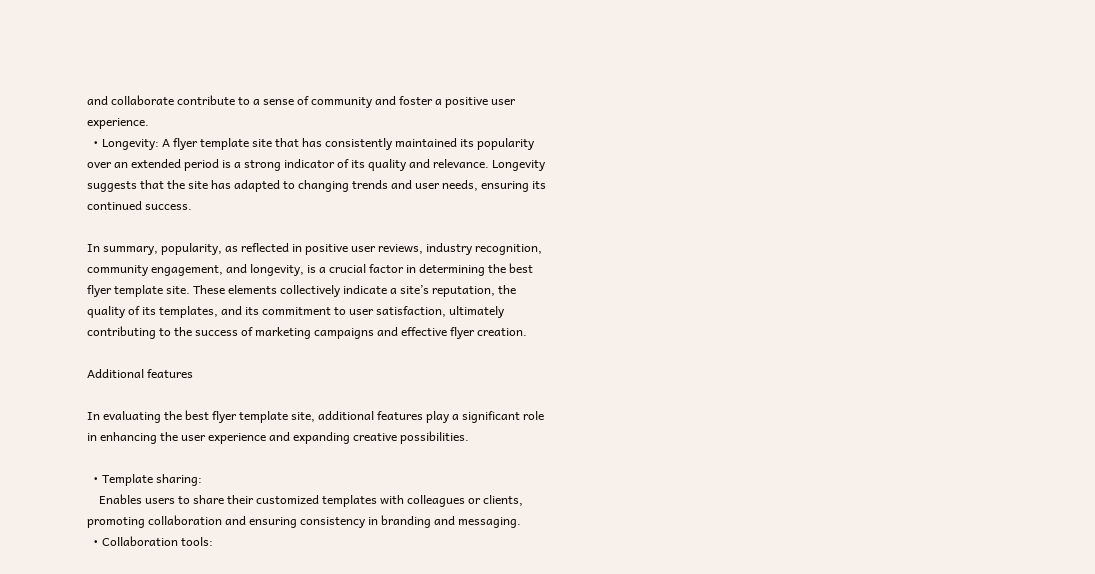and collaborate contribute to a sense of community and foster a positive user experience.
  • Longevity: A flyer template site that has consistently maintained its popularity over an extended period is a strong indicator of its quality and relevance. Longevity suggests that the site has adapted to changing trends and user needs, ensuring its continued success.

In summary, popularity, as reflected in positive user reviews, industry recognition, community engagement, and longevity, is a crucial factor in determining the best flyer template site. These elements collectively indicate a site’s reputation, the quality of its templates, and its commitment to user satisfaction, ultimately contributing to the success of marketing campaigns and effective flyer creation.

Additional features

In evaluating the best flyer template site, additional features play a significant role in enhancing the user experience and expanding creative possibilities.

  • Template sharing:
    Enables users to share their customized templates with colleagues or clients, promoting collaboration and ensuring consistency in branding and messaging.
  • Collaboration tools: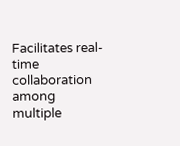Facilitates real-time collaboration among multiple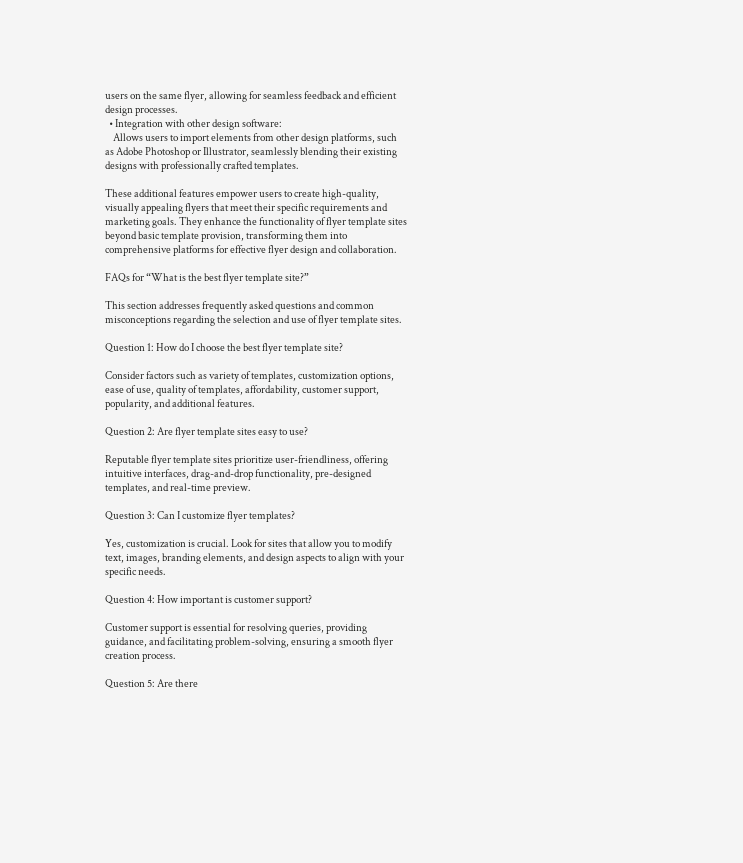users on the same flyer, allowing for seamless feedback and efficient design processes.
  • Integration with other design software:
    Allows users to import elements from other design platforms, such as Adobe Photoshop or Illustrator, seamlessly blending their existing designs with professionally crafted templates.

These additional features empower users to create high-quality, visually appealing flyers that meet their specific requirements and marketing goals. They enhance the functionality of flyer template sites beyond basic template provision, transforming them into comprehensive platforms for effective flyer design and collaboration.

FAQs for “What is the best flyer template site?”

This section addresses frequently asked questions and common misconceptions regarding the selection and use of flyer template sites.

Question 1: How do I choose the best flyer template site?

Consider factors such as variety of templates, customization options, ease of use, quality of templates, affordability, customer support, popularity, and additional features.

Question 2: Are flyer template sites easy to use?

Reputable flyer template sites prioritize user-friendliness, offering intuitive interfaces, drag-and-drop functionality, pre-designed templates, and real-time preview.

Question 3: Can I customize flyer templates?

Yes, customization is crucial. Look for sites that allow you to modify text, images, branding elements, and design aspects to align with your specific needs.

Question 4: How important is customer support?

Customer support is essential for resolving queries, providing guidance, and facilitating problem-solving, ensuring a smooth flyer creation process.

Question 5: Are there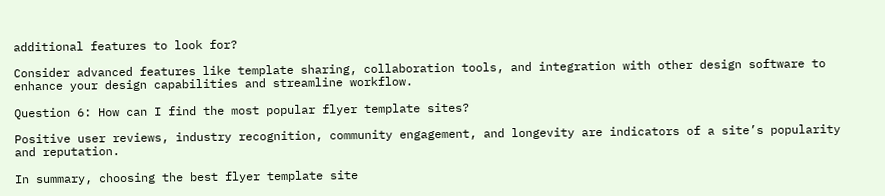additional features to look for?

Consider advanced features like template sharing, collaboration tools, and integration with other design software to enhance your design capabilities and streamline workflow.

Question 6: How can I find the most popular flyer template sites?

Positive user reviews, industry recognition, community engagement, and longevity are indicators of a site’s popularity and reputation.

In summary, choosing the best flyer template site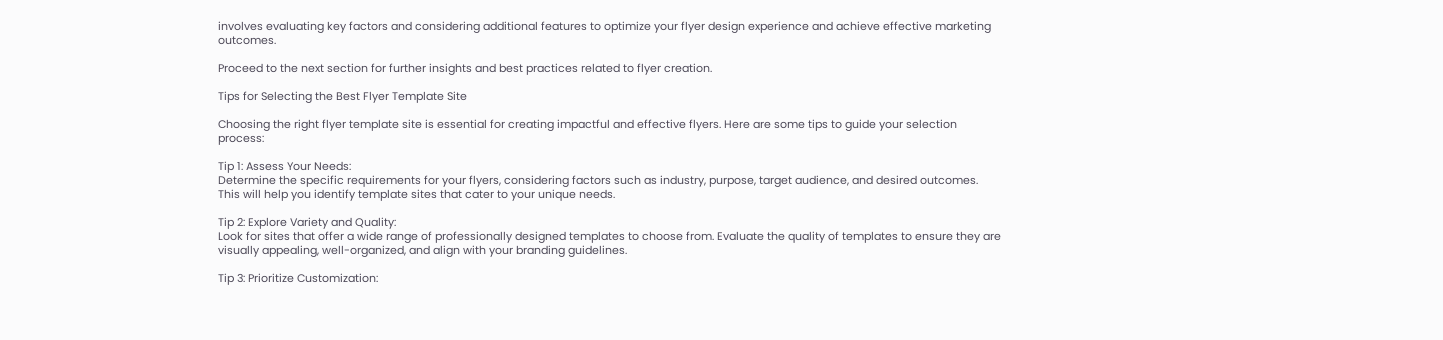involves evaluating key factors and considering additional features to optimize your flyer design experience and achieve effective marketing outcomes.

Proceed to the next section for further insights and best practices related to flyer creation.

Tips for Selecting the Best Flyer Template Site

Choosing the right flyer template site is essential for creating impactful and effective flyers. Here are some tips to guide your selection process:

Tip 1: Assess Your Needs:
Determine the specific requirements for your flyers, considering factors such as industry, purpose, target audience, and desired outcomes. This will help you identify template sites that cater to your unique needs.

Tip 2: Explore Variety and Quality:
Look for sites that offer a wide range of professionally designed templates to choose from. Evaluate the quality of templates to ensure they are visually appealing, well-organized, and align with your branding guidelines.

Tip 3: Prioritize Customization: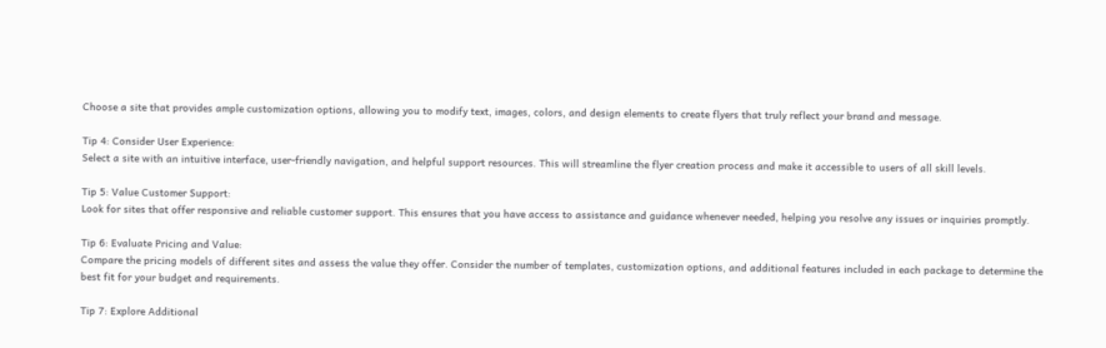Choose a site that provides ample customization options, allowing you to modify text, images, colors, and design elements to create flyers that truly reflect your brand and message.

Tip 4: Consider User Experience:
Select a site with an intuitive interface, user-friendly navigation, and helpful support resources. This will streamline the flyer creation process and make it accessible to users of all skill levels.

Tip 5: Value Customer Support:
Look for sites that offer responsive and reliable customer support. This ensures that you have access to assistance and guidance whenever needed, helping you resolve any issues or inquiries promptly.

Tip 6: Evaluate Pricing and Value:
Compare the pricing models of different sites and assess the value they offer. Consider the number of templates, customization options, and additional features included in each package to determine the best fit for your budget and requirements.

Tip 7: Explore Additional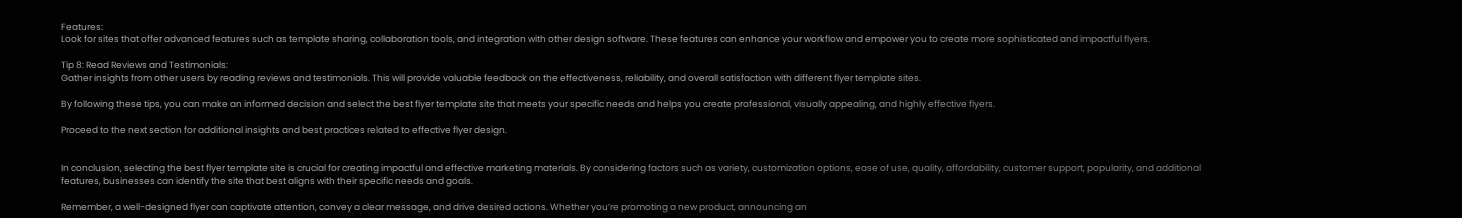Features:
Look for sites that offer advanced features such as template sharing, collaboration tools, and integration with other design software. These features can enhance your workflow and empower you to create more sophisticated and impactful flyers.

Tip 8: Read Reviews and Testimonials:
Gather insights from other users by reading reviews and testimonials. This will provide valuable feedback on the effectiveness, reliability, and overall satisfaction with different flyer template sites.

By following these tips, you can make an informed decision and select the best flyer template site that meets your specific needs and helps you create professional, visually appealing, and highly effective flyers.

Proceed to the next section for additional insights and best practices related to effective flyer design.


In conclusion, selecting the best flyer template site is crucial for creating impactful and effective marketing materials. By considering factors such as variety, customization options, ease of use, quality, affordability, customer support, popularity, and additional features, businesses can identify the site that best aligns with their specific needs and goals.

Remember, a well-designed flyer can captivate attention, convey a clear message, and drive desired actions. Whether you’re promoting a new product, announcing an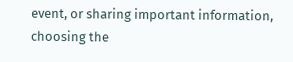event, or sharing important information, choosing the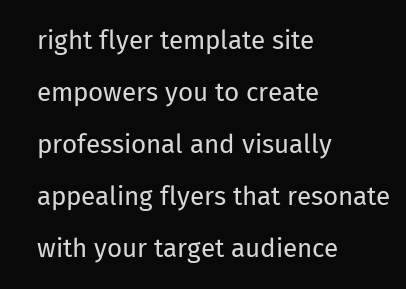right flyer template site empowers you to create professional and visually appealing flyers that resonate with your target audience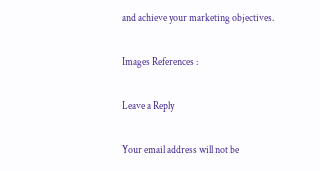and achieve your marketing objectives.

Images References :

Leave a Reply

Your email address will not be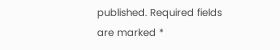published. Required fields are marked *